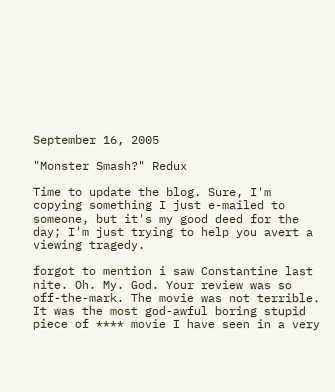September 16, 2005

"Monster Smash?" Redux

Time to update the blog. Sure, I'm copying something I just e-mailed to someone, but it's my good deed for the day; I'm just trying to help you avert a viewing tragedy.

forgot to mention i saw Constantine last nite. Oh. My. God. Your review was so off-the-mark. The movie was not terrible. It was the most god-awful boring stupid piece of **** movie I have seen in a very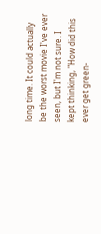long time. It could actually be the worst movie I've ever seen, but I'm not sure. I kept thinking, "How did this ever get green-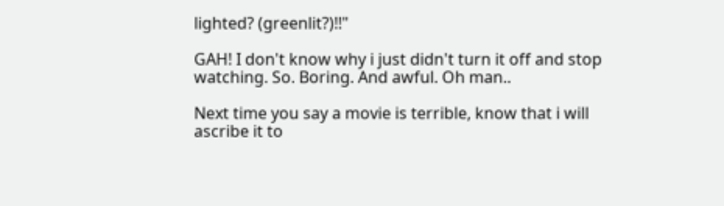lighted? (greenlit?)!!"

GAH! I don't know why i just didn't turn it off and stop watching. So. Boring. And awful. Oh man..

Next time you say a movie is terrible, know that i will ascribe it to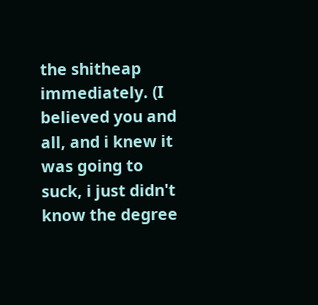the shitheap immediately. (I believed you and all, and i knew it was going to suck, i just didn't know the degree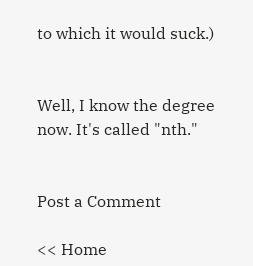to which it would suck.)


Well, I know the degree now. It's called "nth."


Post a Comment

<< Home